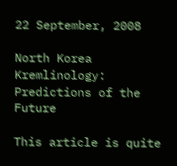22 September, 2008

North Korea Kremlinology: Predictions of the Future

This article is quite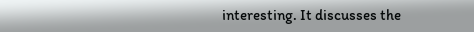interesting. It discusses the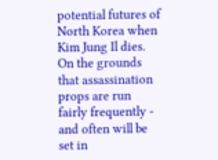potential futures of North Korea when Kim Jung Il dies. On the grounds that assassination props are run fairly frequently - and often will be set in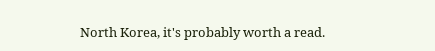North Korea, it's probably worth a read.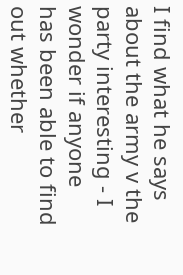I find what he says about the army v the party interesting - I wonder if anyone has been able to find out whether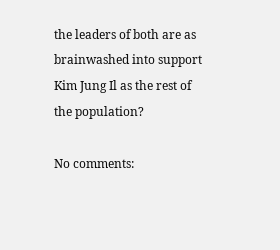the leaders of both are as brainwashed into support Kim Jung Il as the rest of the population?

No comments: